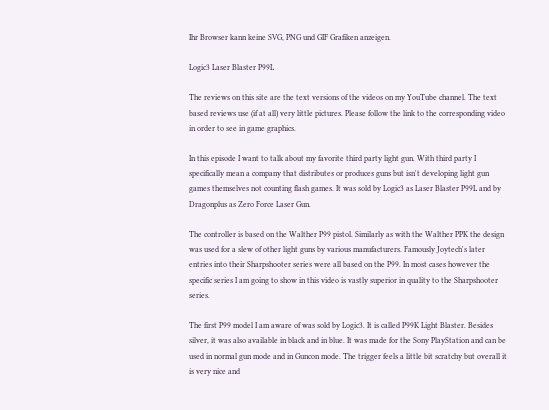Ihr Browser kann keine SVG, PNG und GIF Grafiken anzeigen.

Logic3 Laser Blaster P99L

The reviews on this site are the text versions of the videos on my YouTube channel. The text based reviews use (if at all) very little pictures. Please follow the link to the corresponding video in order to see in game graphics.

In this episode I want to talk about my favorite third party light gun. With third party I specifically mean a company that distributes or produces guns but isn't developing light gun games themselves not counting flash games. It was sold by Logic3 as Laser Blaster P99L and by Dragonplus as Zero Force Laser Gun.

The controller is based on the Walther P99 pistol. Similarly as with the Walther PPK the design was used for a slew of other light guns by various manufacturers. Famously Joytech's later entries into their Sharpshooter series were all based on the P99. In most cases however the specific series I am going to show in this video is vastly superior in quality to the Sharpshooter series.

The first P99 model I am aware of was sold by Logic3. It is called P99K Light Blaster. Besides silver, it was also available in black and in blue. It was made for the Sony PlayStation and can be used in normal gun mode and in Guncon mode. The trigger feels a little bit scratchy but overall it is very nice and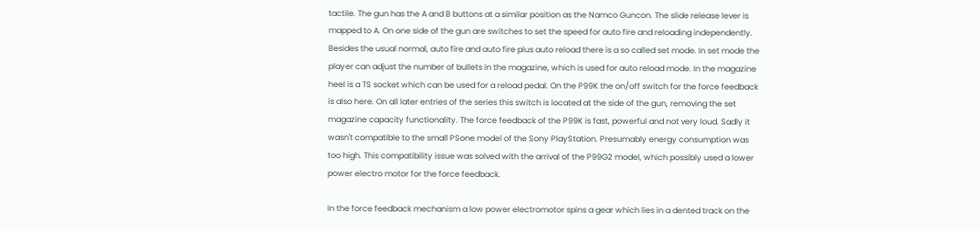tactile. The gun has the A and B buttons at a similar position as the Namco Guncon. The slide release lever is mapped to A. On one side of the gun are switches to set the speed for auto fire and reloading independently. Besides the usual normal, auto fire and auto fire plus auto reload there is a so called set mode. In set mode the player can adjust the number of bullets in the magazine, which is used for auto reload mode. In the magazine heel is a TS socket which can be used for a reload pedal. On the P99K the on/off switch for the force feedback is also here. On all later entries of the series this switch is located at the side of the gun, removing the set magazine capacity functionality. The force feedback of the P99K is fast, powerful and not very loud. Sadly it wasn't compatible to the small PSone model of the Sony PlayStation. Presumably energy consumption was too high. This compatibility issue was solved with the arrival of the P99G2 model, which possibly used a lower power electro motor for the force feedback.

In the force feedback mechanism a low power electromotor spins a gear which lies in a dented track on the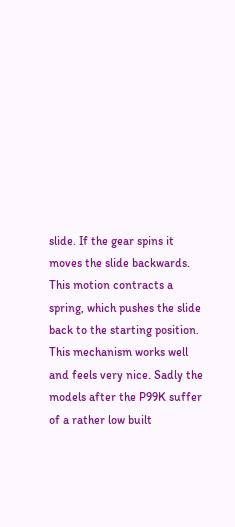slide. If the gear spins it moves the slide backwards. This motion contracts a spring, which pushes the slide back to the starting position. This mechanism works well and feels very nice. Sadly the models after the P99K suffer of a rather low built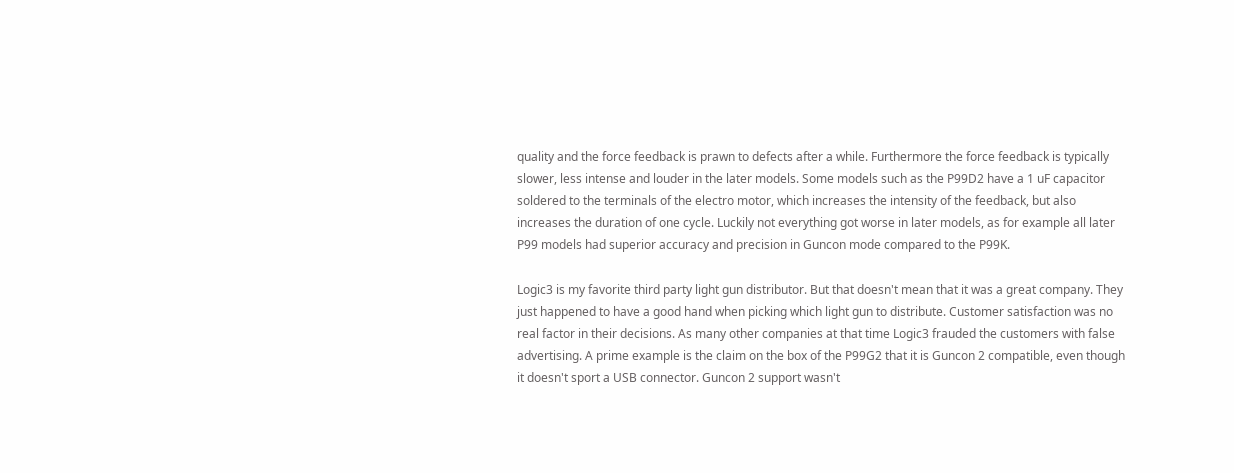quality and the force feedback is prawn to defects after a while. Furthermore the force feedback is typically slower, less intense and louder in the later models. Some models such as the P99D2 have a 1 uF capacitor soldered to the terminals of the electro motor, which increases the intensity of the feedback, but also increases the duration of one cycle. Luckily not everything got worse in later models, as for example all later P99 models had superior accuracy and precision in Guncon mode compared to the P99K.

Logic3 is my favorite third party light gun distributor. But that doesn't mean that it was a great company. They just happened to have a good hand when picking which light gun to distribute. Customer satisfaction was no real factor in their decisions. As many other companies at that time Logic3 frauded the customers with false advertising. A prime example is the claim on the box of the P99G2 that it is Guncon 2 compatible, even though it doesn't sport a USB connector. Guncon 2 support wasn't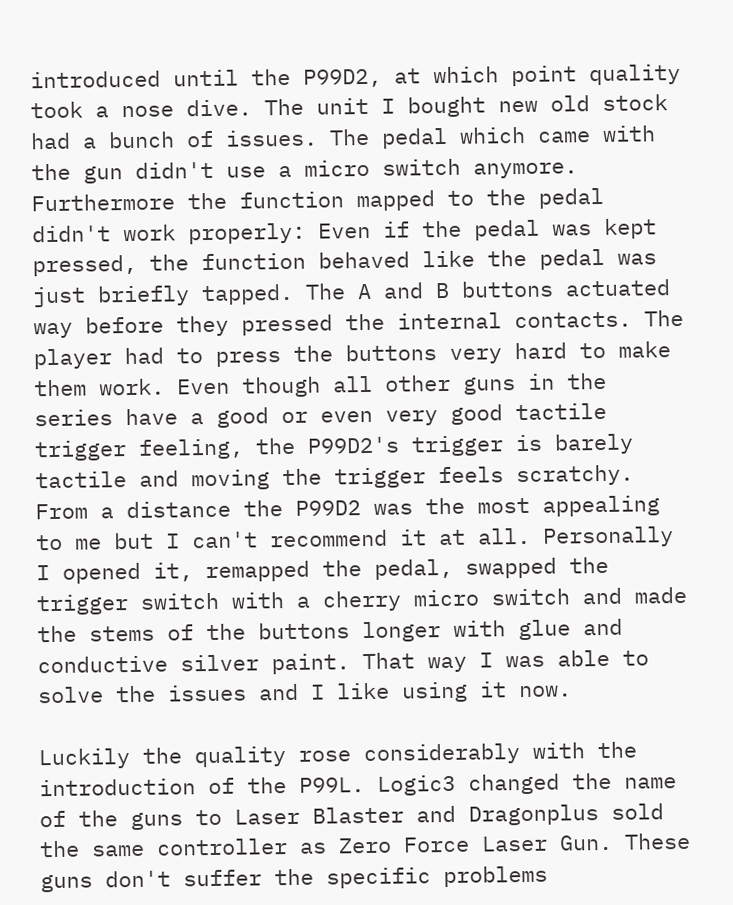introduced until the P99D2, at which point quality took a nose dive. The unit I bought new old stock had a bunch of issues. The pedal which came with the gun didn't use a micro switch anymore. Furthermore the function mapped to the pedal didn't work properly: Even if the pedal was kept pressed, the function behaved like the pedal was just briefly tapped. The A and B buttons actuated way before they pressed the internal contacts. The player had to press the buttons very hard to make them work. Even though all other guns in the series have a good or even very good tactile trigger feeling, the P99D2's trigger is barely tactile and moving the trigger feels scratchy. From a distance the P99D2 was the most appealing to me but I can't recommend it at all. Personally I opened it, remapped the pedal, swapped the trigger switch with a cherry micro switch and made the stems of the buttons longer with glue and conductive silver paint. That way I was able to solve the issues and I like using it now.

Luckily the quality rose considerably with the introduction of the P99L. Logic3 changed the name of the guns to Laser Blaster and Dragonplus sold the same controller as Zero Force Laser Gun. These guns don't suffer the specific problems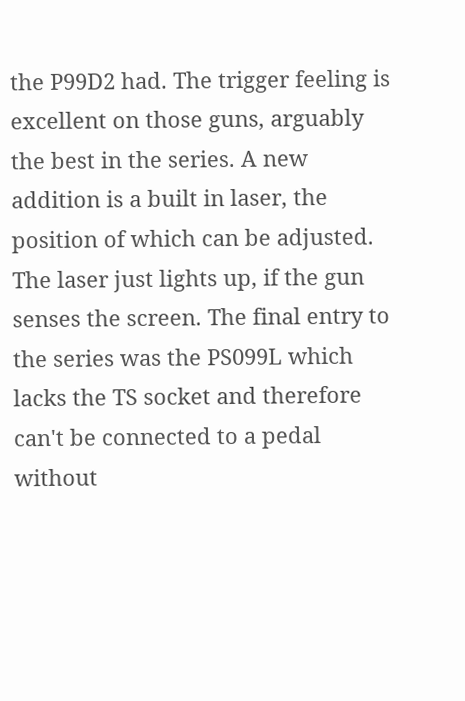the P99D2 had. The trigger feeling is excellent on those guns, arguably the best in the series. A new addition is a built in laser, the position of which can be adjusted. The laser just lights up, if the gun senses the screen. The final entry to the series was the PS099L which lacks the TS socket and therefore can't be connected to a pedal without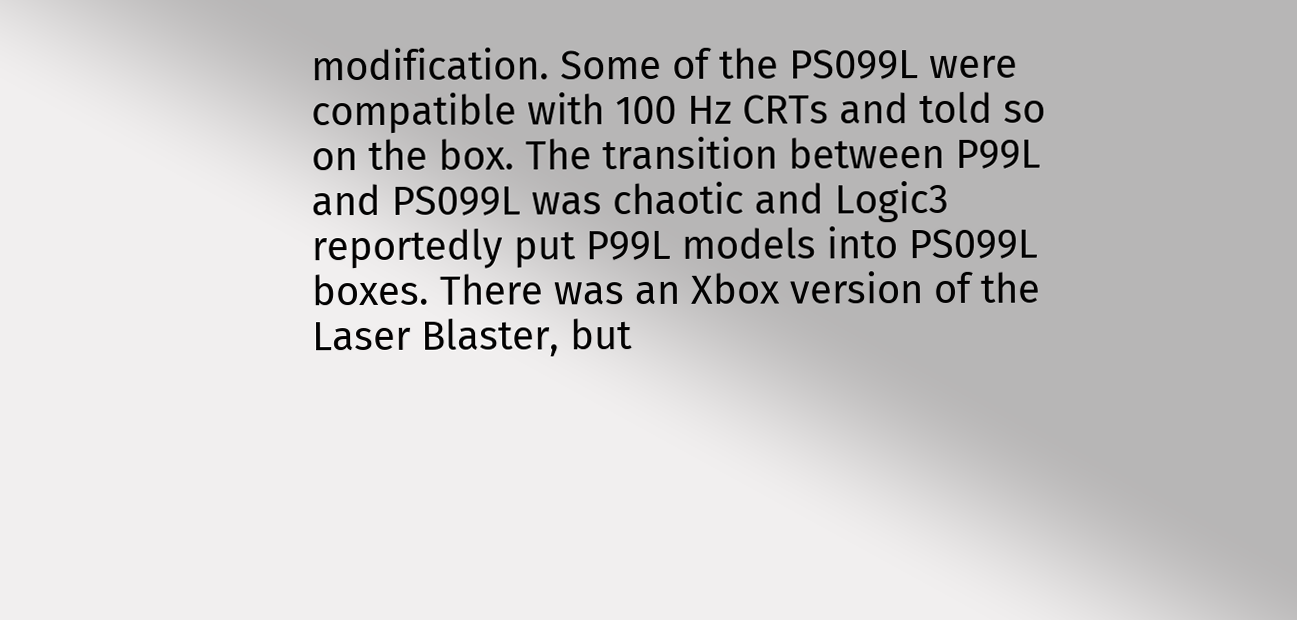modification. Some of the PS099L were compatible with 100 Hz CRTs and told so on the box. The transition between P99L and PS099L was chaotic and Logic3 reportedly put P99L models into PS099L boxes. There was an Xbox version of the Laser Blaster, but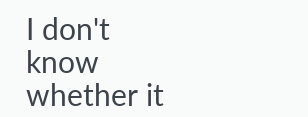I don't know whether it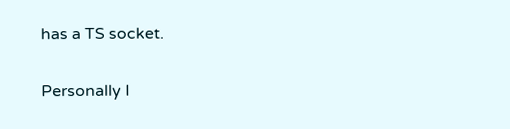has a TS socket.

Personally I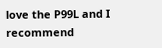love the P99L and I recommend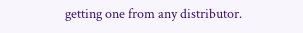getting one from any distributor.